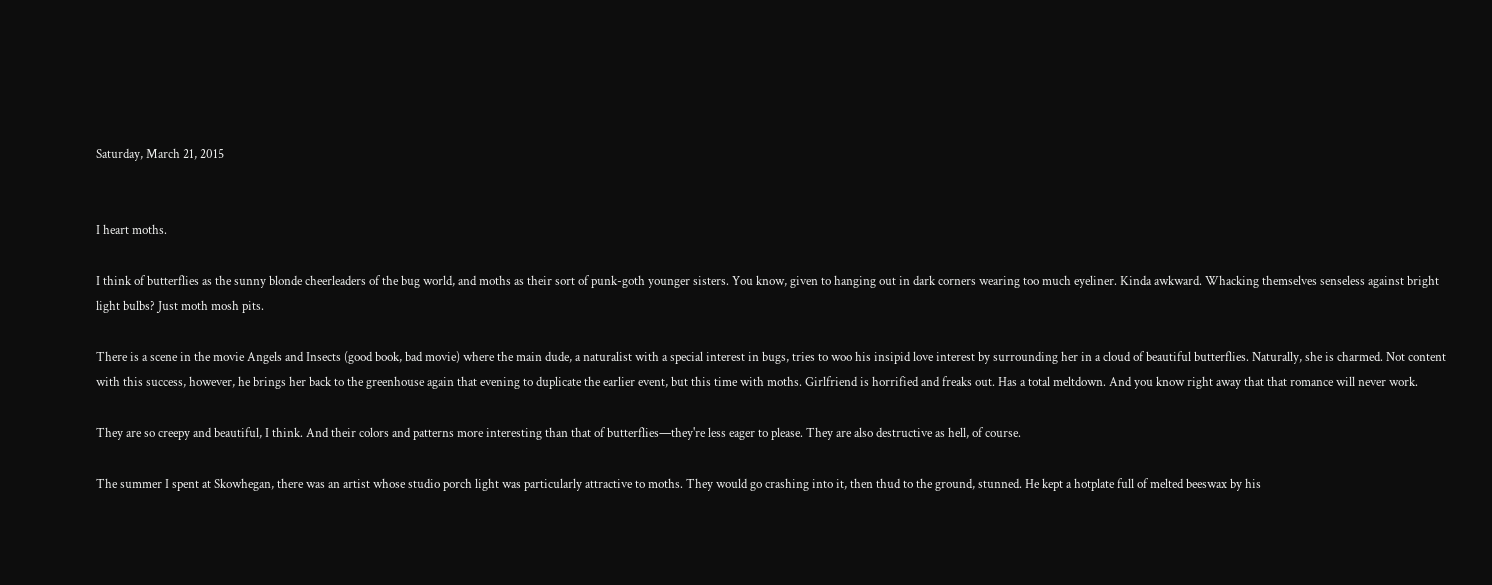Saturday, March 21, 2015


I heart moths.

I think of butterflies as the sunny blonde cheerleaders of the bug world, and moths as their sort of punk-goth younger sisters. You know, given to hanging out in dark corners wearing too much eyeliner. Kinda awkward. Whacking themselves senseless against bright light bulbs? Just moth mosh pits.

There is a scene in the movie Angels and Insects (good book, bad movie) where the main dude, a naturalist with a special interest in bugs, tries to woo his insipid love interest by surrounding her in a cloud of beautiful butterflies. Naturally, she is charmed. Not content with this success, however, he brings her back to the greenhouse again that evening to duplicate the earlier event, but this time with moths. Girlfriend is horrified and freaks out. Has a total meltdown. And you know right away that that romance will never work.

They are so creepy and beautiful, I think. And their colors and patterns more interesting than that of butterflies—they're less eager to please. They are also destructive as hell, of course.

The summer I spent at Skowhegan, there was an artist whose studio porch light was particularly attractive to moths. They would go crashing into it, then thud to the ground, stunned. He kept a hotplate full of melted beeswax by his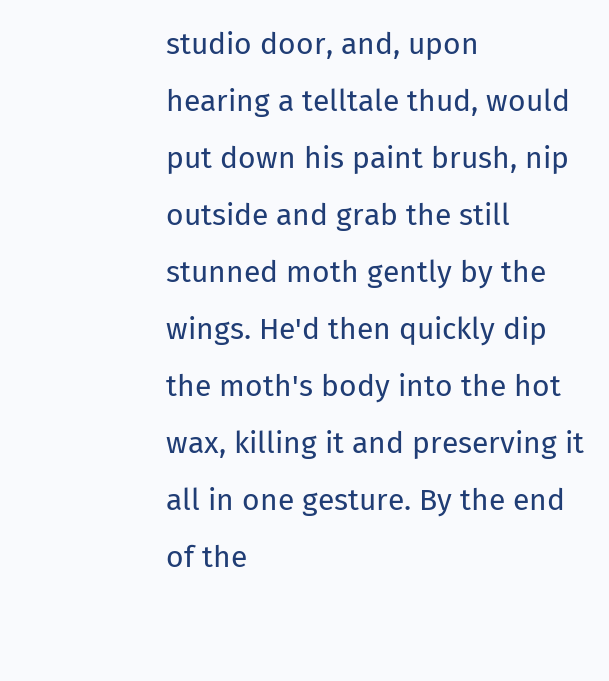studio door, and, upon hearing a telltale thud, would put down his paint brush, nip outside and grab the still stunned moth gently by the wings. He'd then quickly dip the moth's body into the hot wax, killing it and preserving it all in one gesture. By the end of the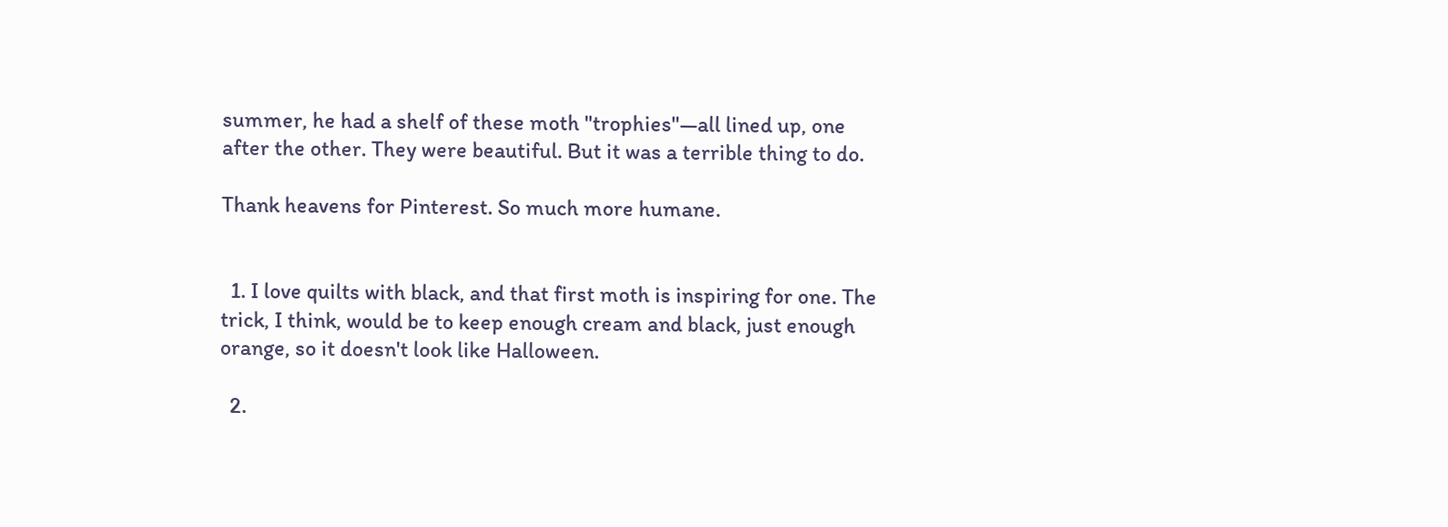summer, he had a shelf of these moth "trophies"—all lined up, one after the other. They were beautiful. But it was a terrible thing to do.

Thank heavens for Pinterest. So much more humane.


  1. I love quilts with black, and that first moth is inspiring for one. The trick, I think, would be to keep enough cream and black, just enough orange, so it doesn't look like Halloween.

  2.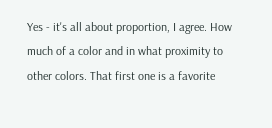Yes - it's all about proportion, I agree. How much of a color and in what proximity to other colors. That first one is a favorite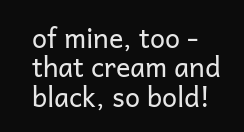of mine, too - that cream and black, so bold!